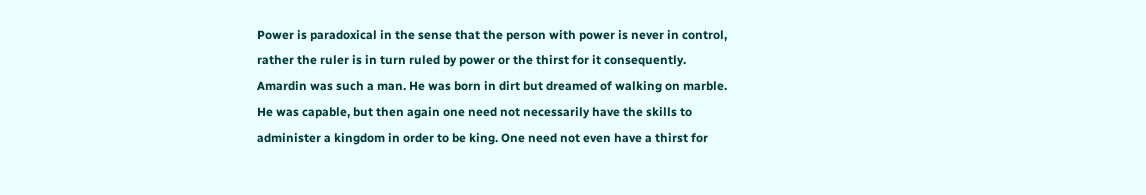Power is paradoxical in the sense that the person with power is never in control, rather the ruler is in turn ruled by power or the thirst for it consequently.
Amardin was such a man. He was born in dirt but dreamed of walking on marble. He was capable, but then again one need not necessarily have the skills to administer a kingdom in order to be king. One need not even have a thirst for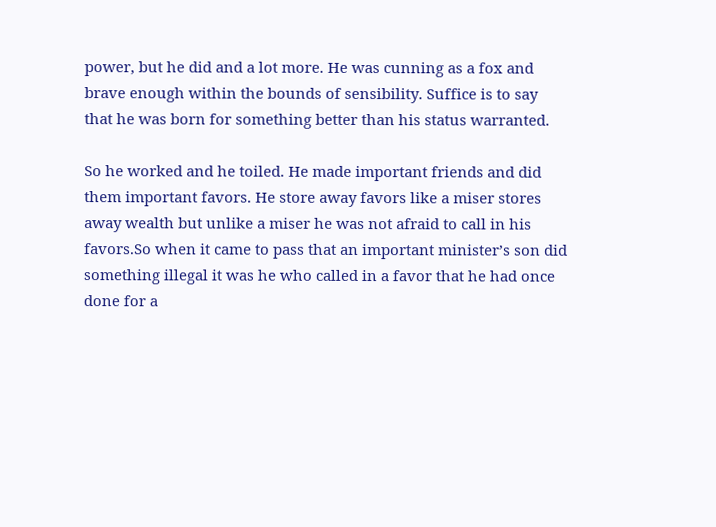power, but he did and a lot more. He was cunning as a fox and brave enough within the bounds of sensibility. Suffice is to say that he was born for something better than his status warranted.

So he worked and he toiled. He made important friends and did them important favors. He store away favors like a miser stores away wealth but unlike a miser he was not afraid to call in his favors.So when it came to pass that an important minister’s son did something illegal it was he who called in a favor that he had once done for a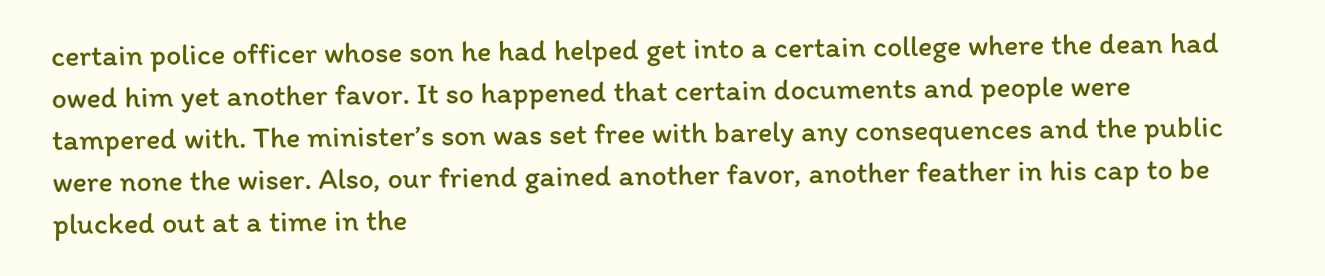certain police officer whose son he had helped get into a certain college where the dean had owed him yet another favor. It so happened that certain documents and people were tampered with. The minister’s son was set free with barely any consequences and the public were none the wiser. Also, our friend gained another favor, another feather in his cap to be plucked out at a time in the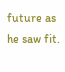future as he saw fit.